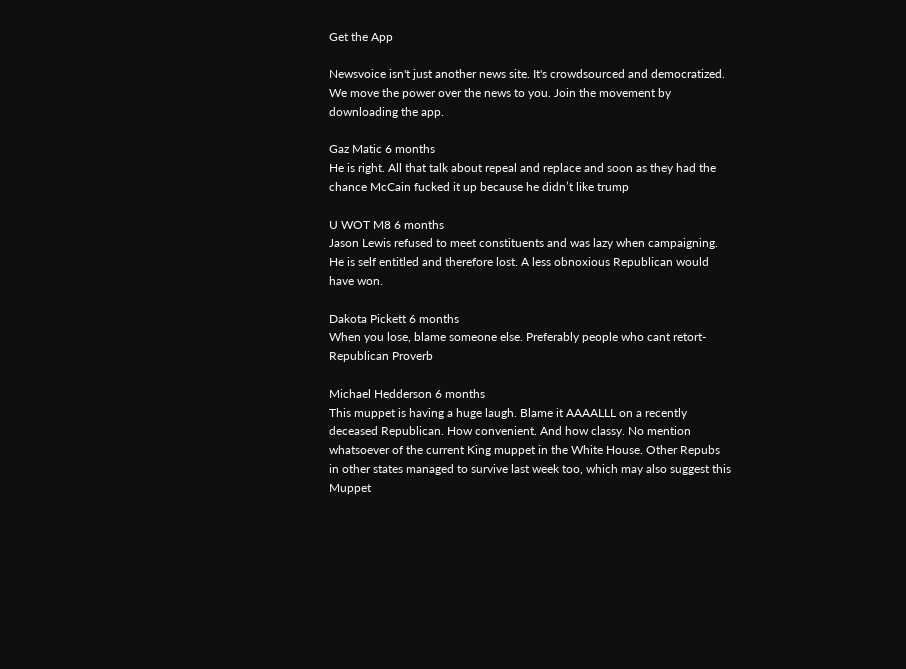Get the App

Newsvoice isn't just another news site. It's crowdsourced and democratized. We move the power over the news to you. Join the movement by downloading the app.

Gaz Matic 6 months
He is right. All that talk about repeal and replace and soon as they had the chance McCain fucked it up because he didn’t like trump

U WOT M8 6 months
Jason Lewis refused to meet constituents and was lazy when campaigning. He is self entitled and therefore lost. A less obnoxious Republican would have won.

Dakota Pickett 6 months
When you lose, blame someone else. Preferably people who cant retort-Republican Proverb

Michael Hedderson 6 months
This muppet is having a huge laugh. Blame it AAAALLL on a recently deceased Republican. How convenient. And how classy. No mention whatsoever of the current King muppet in the White House. Other Repubs in other states managed to survive last week too, which may also suggest this Muppet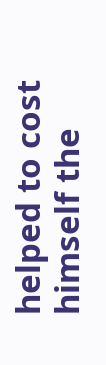helped to cost himself the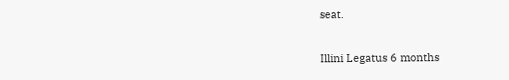seat.

Illini Legatus 6 months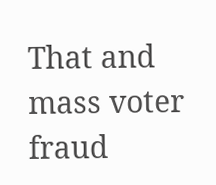That and mass voter fraud